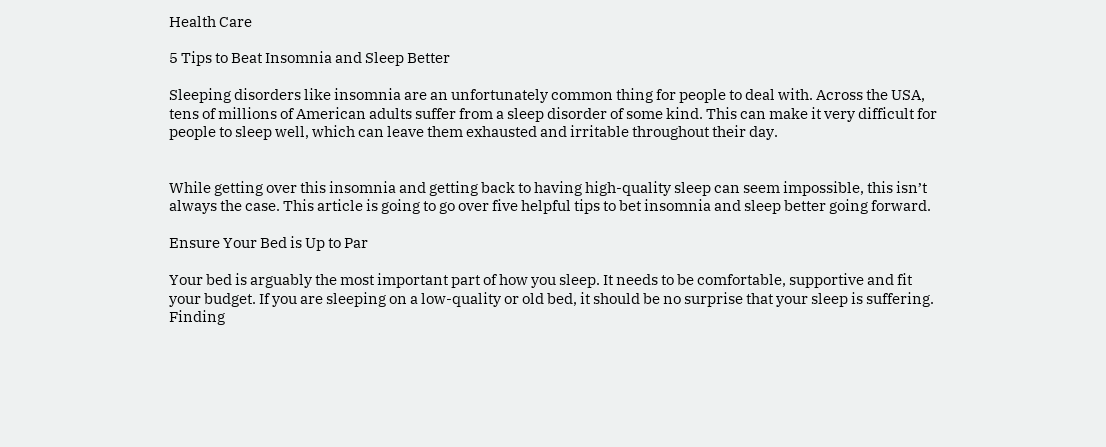Health Care

5 Tips to Beat Insomnia and Sleep Better

Sleeping disorders like insomnia are an unfortunately common thing for people to deal with. Across the USA, tens of millions of American adults suffer from a sleep disorder of some kind. This can make it very difficult for people to sleep well, which can leave them exhausted and irritable throughout their day.


While getting over this insomnia and getting back to having high-quality sleep can seem impossible, this isn’t always the case. This article is going to go over five helpful tips to bet insomnia and sleep better going forward.

Ensure Your Bed is Up to Par

Your bed is arguably the most important part of how you sleep. It needs to be comfortable, supportive and fit your budget. If you are sleeping on a low-quality or old bed, it should be no surprise that your sleep is suffering. Finding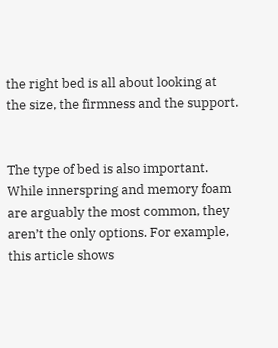the right bed is all about looking at the size, the firmness and the support.


The type of bed is also important. While innerspring and memory foam are arguably the most common, they aren’t the only options. For example, this article shows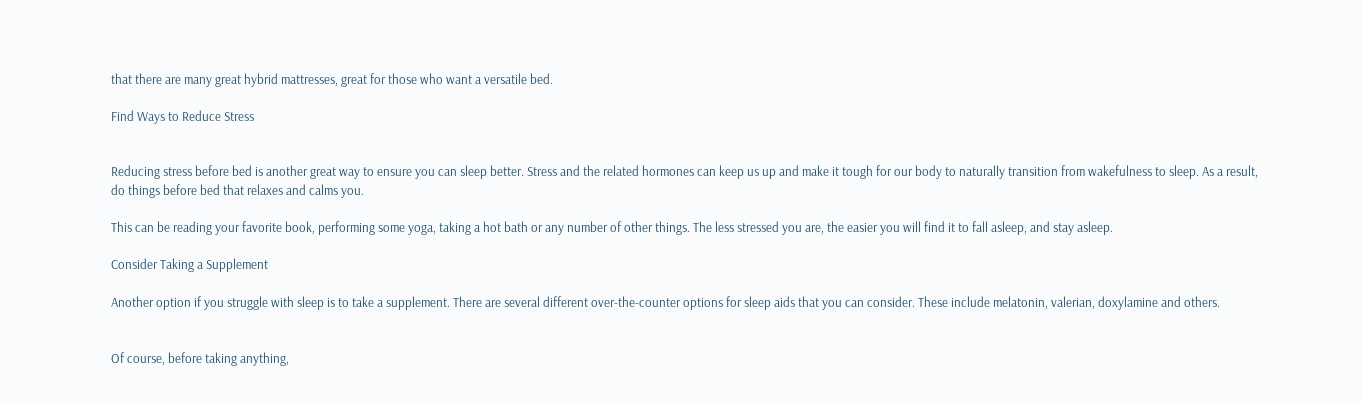that there are many great hybrid mattresses, great for those who want a versatile bed.

Find Ways to Reduce Stress


Reducing stress before bed is another great way to ensure you can sleep better. Stress and the related hormones can keep us up and make it tough for our body to naturally transition from wakefulness to sleep. As a result, do things before bed that relaxes and calms you.

This can be reading your favorite book, performing some yoga, taking a hot bath or any number of other things. The less stressed you are, the easier you will find it to fall asleep, and stay asleep.

Consider Taking a Supplement

Another option if you struggle with sleep is to take a supplement. There are several different over-the-counter options for sleep aids that you can consider. These include melatonin, valerian, doxylamine and others.


Of course, before taking anything,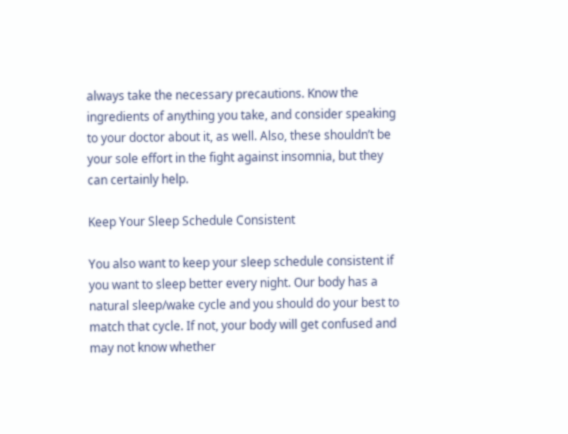always take the necessary precautions. Know the ingredients of anything you take, and consider speaking to your doctor about it, as well. Also, these shouldn’t be your sole effort in the fight against insomnia, but they can certainly help.

Keep Your Sleep Schedule Consistent

You also want to keep your sleep schedule consistent if you want to sleep better every night. Our body has a natural sleep/wake cycle and you should do your best to match that cycle. If not, your body will get confused and may not know whether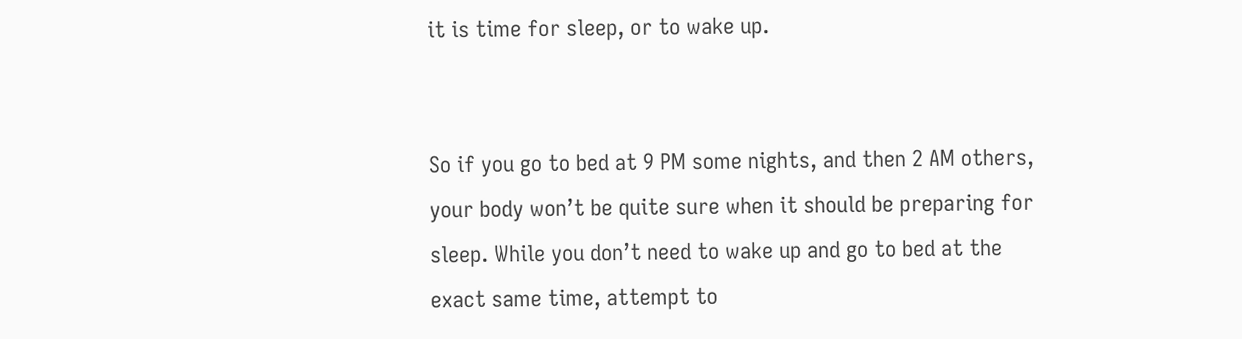it is time for sleep, or to wake up.


So if you go to bed at 9 PM some nights, and then 2 AM others, your body won’t be quite sure when it should be preparing for sleep. While you don’t need to wake up and go to bed at the exact same time, attempt to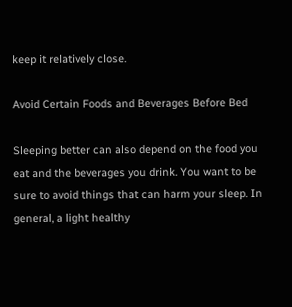keep it relatively close.

Avoid Certain Foods and Beverages Before Bed

Sleeping better can also depend on the food you eat and the beverages you drink. You want to be sure to avoid things that can harm your sleep. In general, a light healthy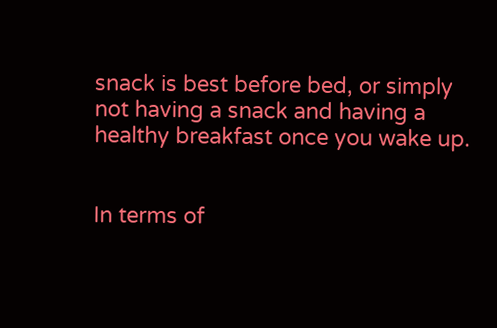snack is best before bed, or simply not having a snack and having a healthy breakfast once you wake up.


In terms of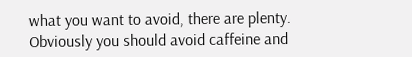what you want to avoid, there are plenty. Obviously you should avoid caffeine and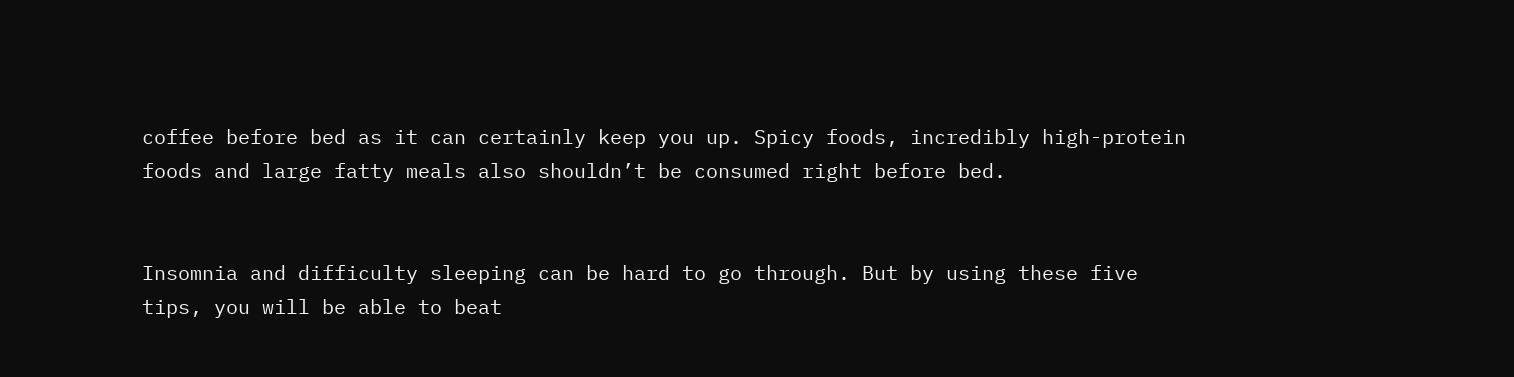coffee before bed as it can certainly keep you up. Spicy foods, incredibly high-protein foods and large fatty meals also shouldn’t be consumed right before bed.


Insomnia and difficulty sleeping can be hard to go through. But by using these five tips, you will be able to beat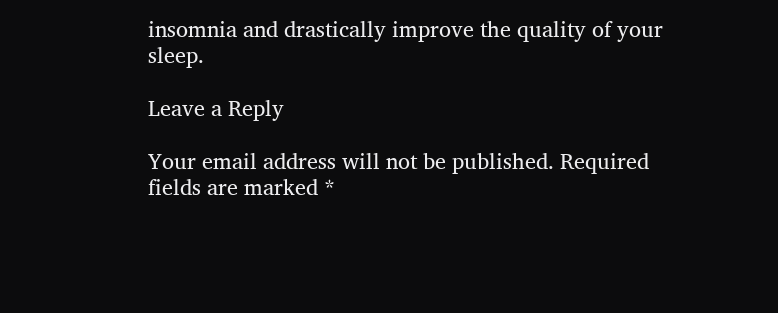insomnia and drastically improve the quality of your sleep.

Leave a Reply

Your email address will not be published. Required fields are marked *